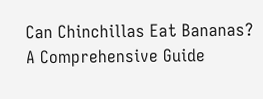Can Chinchillas Eat Bananas? A Comprehensive Guide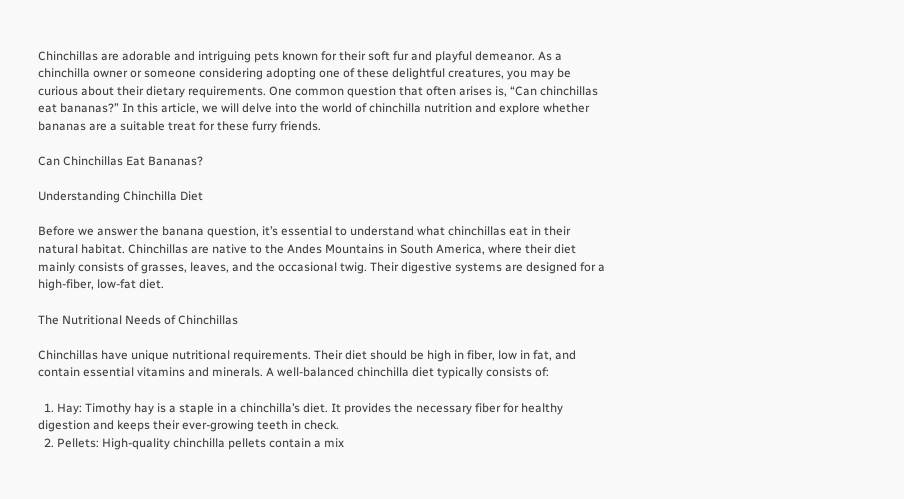Chinchillas are adorable and intriguing pets known for their soft fur and playful demeanor. As a chinchilla owner or someone considering adopting one of these delightful creatures, you may be curious about their dietary requirements. One common question that often arises is, “Can chinchillas eat bananas?” In this article, we will delve into the world of chinchilla nutrition and explore whether bananas are a suitable treat for these furry friends.

Can Chinchillas Eat Bananas?

Understanding Chinchilla Diet

Before we answer the banana question, it’s essential to understand what chinchillas eat in their natural habitat. Chinchillas are native to the Andes Mountains in South America, where their diet mainly consists of grasses, leaves, and the occasional twig. Their digestive systems are designed for a high-fiber, low-fat diet.

The Nutritional Needs of Chinchillas

Chinchillas have unique nutritional requirements. Their diet should be high in fiber, low in fat, and contain essential vitamins and minerals. A well-balanced chinchilla diet typically consists of:

  1. Hay: Timothy hay is a staple in a chinchilla’s diet. It provides the necessary fiber for healthy digestion and keeps their ever-growing teeth in check.
  2. Pellets: High-quality chinchilla pellets contain a mix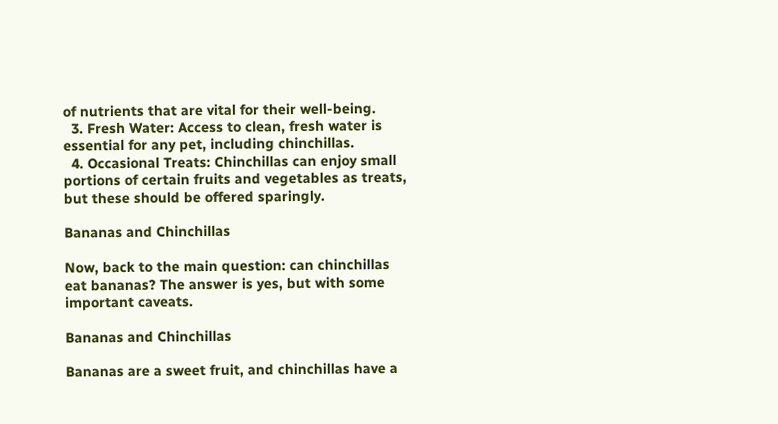of nutrients that are vital for their well-being.
  3. Fresh Water: Access to clean, fresh water is essential for any pet, including chinchillas.
  4. Occasional Treats: Chinchillas can enjoy small portions of certain fruits and vegetables as treats, but these should be offered sparingly.

Bananas and Chinchillas

Now, back to the main question: can chinchillas eat bananas? The answer is yes, but with some important caveats.

Bananas and Chinchillas

Bananas are a sweet fruit, and chinchillas have a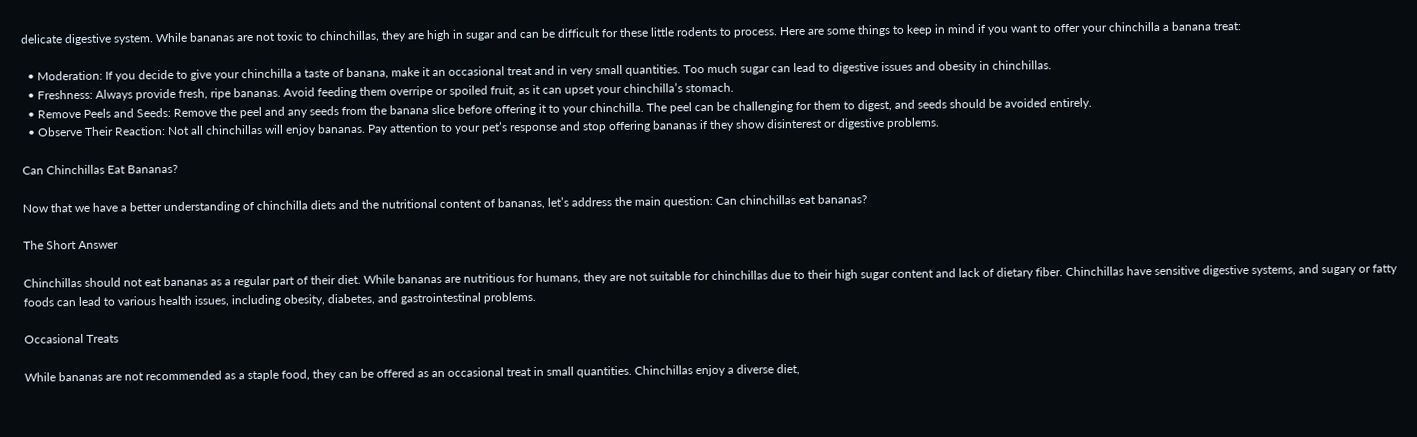delicate digestive system. While bananas are not toxic to chinchillas, they are high in sugar and can be difficult for these little rodents to process. Here are some things to keep in mind if you want to offer your chinchilla a banana treat:

  • Moderation: If you decide to give your chinchilla a taste of banana, make it an occasional treat and in very small quantities. Too much sugar can lead to digestive issues and obesity in chinchillas.
  • Freshness: Always provide fresh, ripe bananas. Avoid feeding them overripe or spoiled fruit, as it can upset your chinchilla’s stomach.
  • Remove Peels and Seeds: Remove the peel and any seeds from the banana slice before offering it to your chinchilla. The peel can be challenging for them to digest, and seeds should be avoided entirely.
  • Observe Their Reaction: Not all chinchillas will enjoy bananas. Pay attention to your pet’s response and stop offering bananas if they show disinterest or digestive problems.

Can Chinchillas Eat Bananas?

Now that we have a better understanding of chinchilla diets and the nutritional content of bananas, let’s address the main question: Can chinchillas eat bananas?

The Short Answer

Chinchillas should not eat bananas as a regular part of their diet. While bananas are nutritious for humans, they are not suitable for chinchillas due to their high sugar content and lack of dietary fiber. Chinchillas have sensitive digestive systems, and sugary or fatty foods can lead to various health issues, including obesity, diabetes, and gastrointestinal problems.

Occasional Treats

While bananas are not recommended as a staple food, they can be offered as an occasional treat in small quantities. Chinchillas enjoy a diverse diet,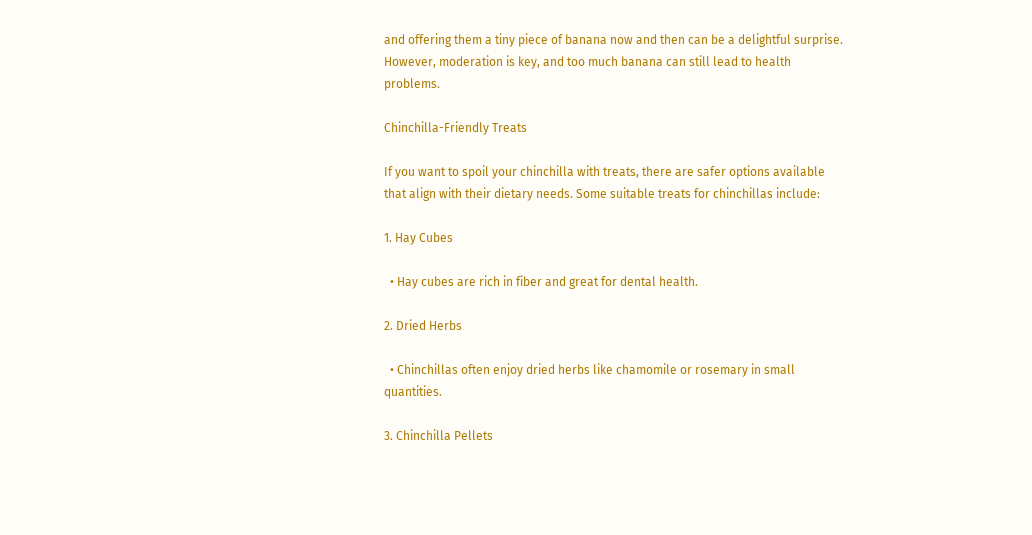and offering them a tiny piece of banana now and then can be a delightful surprise. However, moderation is key, and too much banana can still lead to health problems.

Chinchilla-Friendly Treats

If you want to spoil your chinchilla with treats, there are safer options available that align with their dietary needs. Some suitable treats for chinchillas include:

1. Hay Cubes

  • Hay cubes are rich in fiber and great for dental health.

2. Dried Herbs

  • Chinchillas often enjoy dried herbs like chamomile or rosemary in small quantities.

3. Chinchilla Pellets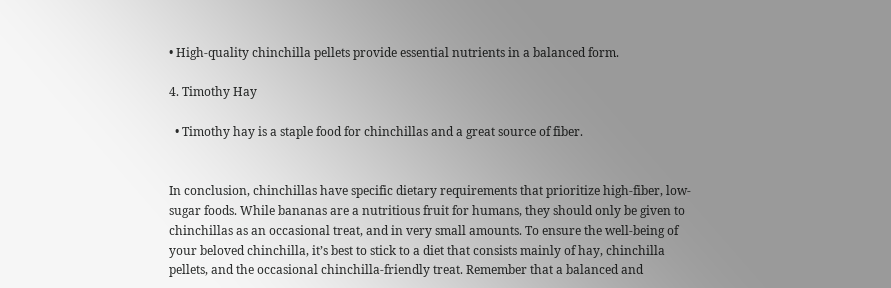• High-quality chinchilla pellets provide essential nutrients in a balanced form.

4. Timothy Hay

  • Timothy hay is a staple food for chinchillas and a great source of fiber.


In conclusion, chinchillas have specific dietary requirements that prioritize high-fiber, low-sugar foods. While bananas are a nutritious fruit for humans, they should only be given to chinchillas as an occasional treat, and in very small amounts. To ensure the well-being of your beloved chinchilla, it’s best to stick to a diet that consists mainly of hay, chinchilla pellets, and the occasional chinchilla-friendly treat. Remember that a balanced and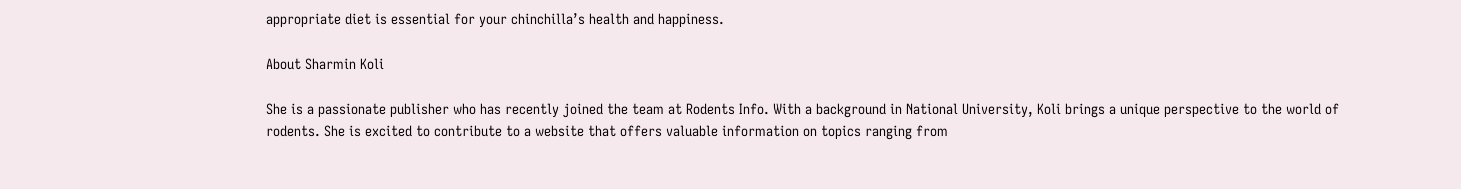appropriate diet is essential for your chinchilla’s health and happiness.

About Sharmin Koli

She is a passionate publisher who has recently joined the team at Rodents Info. With a background in National University, Koli brings a unique perspective to the world of rodents. She is excited to contribute to a website that offers valuable information on topics ranging from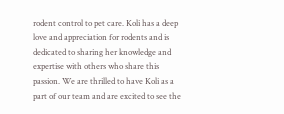rodent control to pet care. Koli has a deep love and appreciation for rodents and is dedicated to sharing her knowledge and expertise with others who share this passion. We are thrilled to have Koli as a part of our team and are excited to see the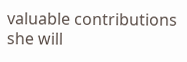valuable contributions she will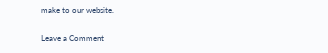make to our website.

Leave a Comment